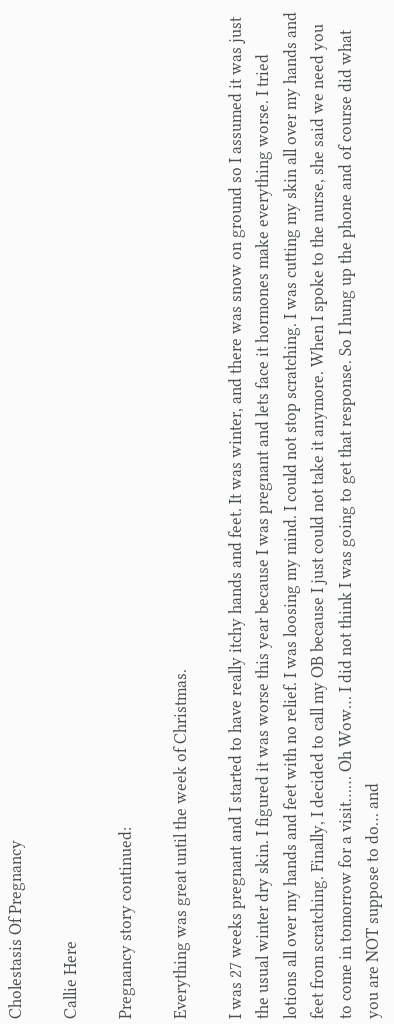Cholestasis Of Pregnancy

Callie Here

Pregnancy story continued:

Everything was great until the week of Christmas.

I was 27 weeks pregnant and I started to have really itchy hands and feet. It was winter, and there was snow on ground so I assumed it was just the usual winter dry skin. I figured it was worse this year because I was pregnant and lets face it hormones make everything worse. I tried lotions all over my hands and feet with no relief. I was loosing my mind. I could not stop scratching. I was cutting my skin all over my hands and feet from scratching. Finally, I decided to call my OB because I just could not take it anymore. When I spoke to the nurse, she said we need you to come in tomorrow for a visit…… Oh Wow… I did not think I was going to get that response. So I hung up the phone and of course did what you are NOT suppose to do… and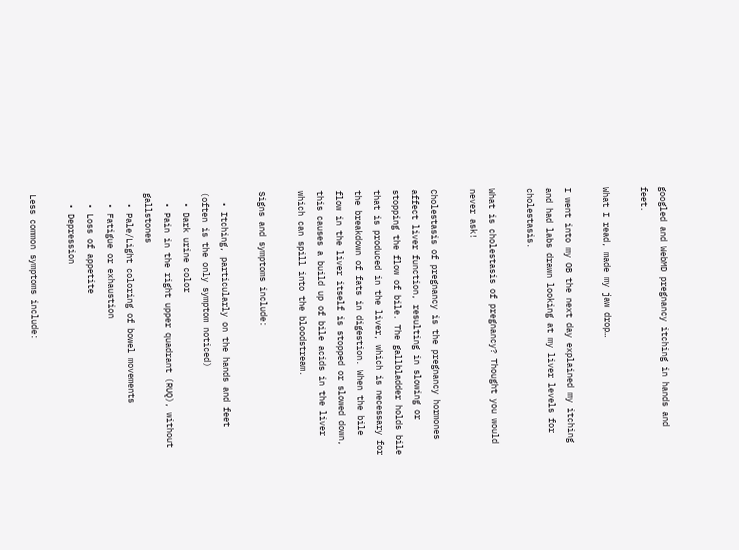googled and WebMD pregnancy itching in hands and feet.

What I read, made my jaw drop…

I went into my OB the next day explained my itching and had labs drawn looking at my liver levels for cholestasis.

What is cholestasis of pregnancy? Thought you would never ask!

Cholestasis of pregnancy is the pregnancy hormones affect liver function, resulting in slowing or stopping the flow of bile. The gallbladder holds bile that is produced in the liver, which is necessary for the breakdown of fats in digestion. When the bile flow in the liver itself is stopped or slowed down, this causes a build up of bile acids in the liver which can spill into the bloodstream.

Signs and symptoms include:

  • Itching, particularly on the hands and feet (often is the only symptom noticed)
  • Dark urine color
  • Pain in the right upper quadrant (RUQ), without gallstones
  • Pale/Light coloring of bowel movements
  • Fatigue or exhaustion
  • Loss of appetite
  • Depression

Less common symptoms include: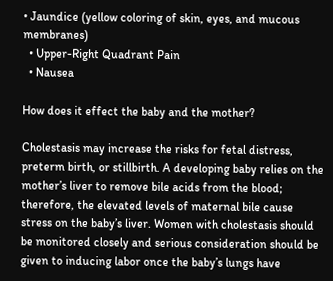• Jaundice (yellow coloring of skin, eyes, and mucous membranes)
  • Upper-Right Quadrant Pain
  • Nausea

How does it effect the baby and the mother?

Cholestasis may increase the risks for fetal distress, preterm birth, or stillbirth. A developing baby relies on the mother’s liver to remove bile acids from the blood; therefore, the elevated levels of maternal bile cause stress on the baby’s liver. Women with cholestasis should be monitored closely and serious consideration should be given to inducing labor once the baby’s lungs have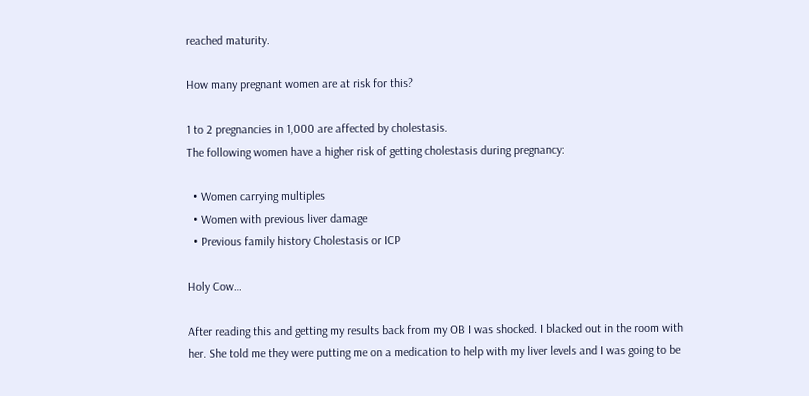reached maturity.

How many pregnant women are at risk for this?

1 to 2 pregnancies in 1,000 are affected by cholestasis.
The following women have a higher risk of getting cholestasis during pregnancy:

  • Women carrying multiples
  • Women with previous liver damage
  • Previous family history Cholestasis or ICP

Holy Cow…

After reading this and getting my results back from my OB I was shocked. I blacked out in the room with her. She told me they were putting me on a medication to help with my liver levels and I was going to be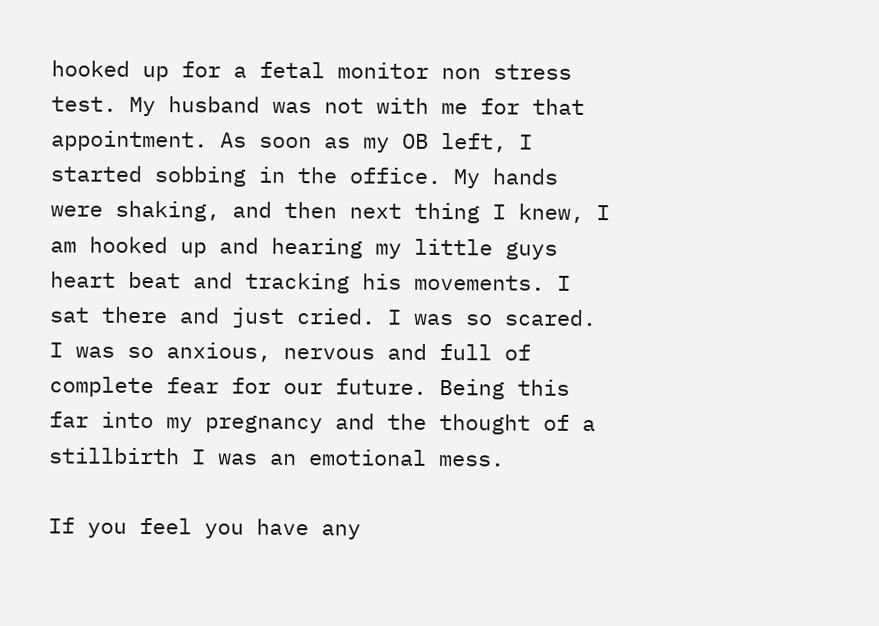hooked up for a fetal monitor non stress test. My husband was not with me for that appointment. As soon as my OB left, I started sobbing in the office. My hands were shaking, and then next thing I knew, I am hooked up and hearing my little guys heart beat and tracking his movements. I sat there and just cried. I was so scared. I was so anxious, nervous and full of complete fear for our future. Being this far into my pregnancy and the thought of a stillbirth I was an emotional mess.

If you feel you have any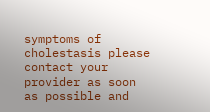symptoms of cholestasis please contact your provider as soon as possible and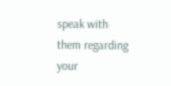speak with them regarding your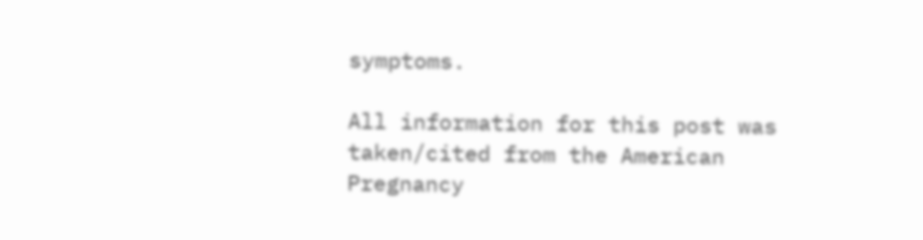symptoms.

All information for this post was taken/cited from the American Pregnancy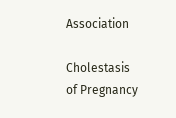Association

Cholestasis of Pregnancy